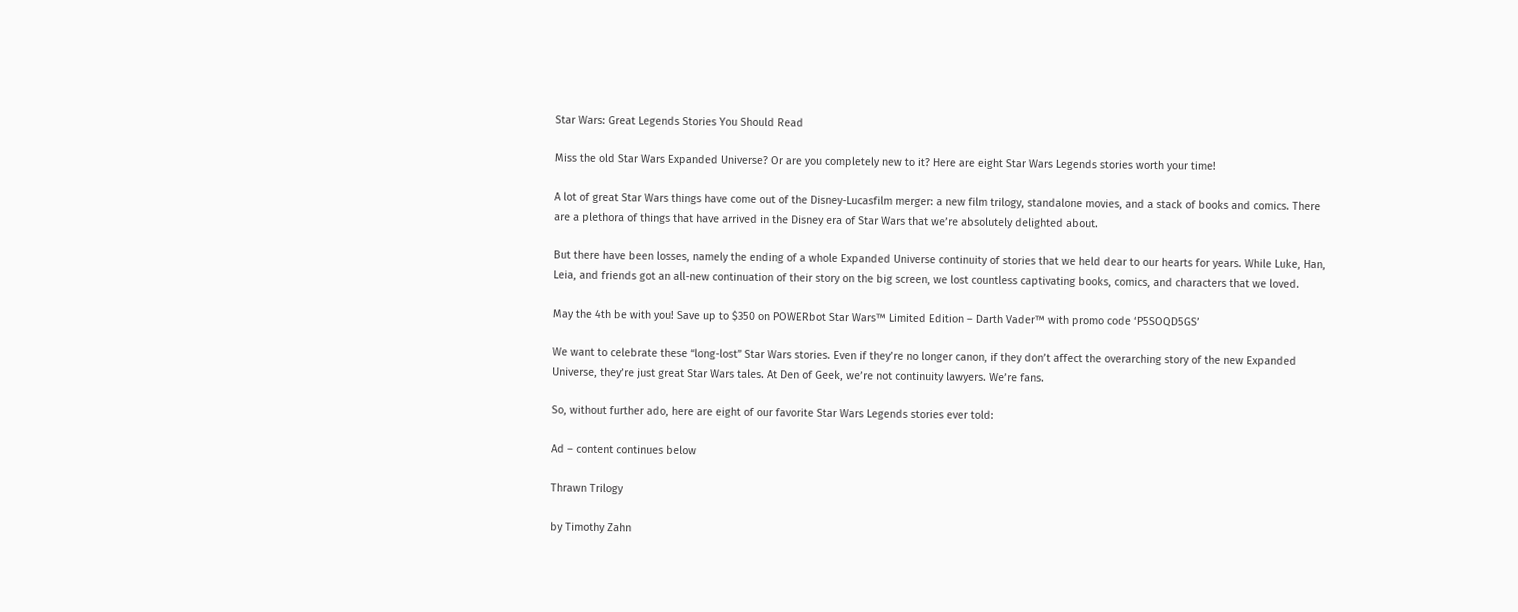Star Wars: Great Legends Stories You Should Read

Miss the old Star Wars Expanded Universe? Or are you completely new to it? Here are eight Star Wars Legends stories worth your time!

A lot of great Star Wars things have come out of the Disney-Lucasfilm merger: a new film trilogy, standalone movies, and a stack of books and comics. There are a plethora of things that have arrived in the Disney era of Star Wars that we’re absolutely delighted about.

But there have been losses, namely the ending of a whole Expanded Universe continuity of stories that we held dear to our hearts for years. While Luke, Han, Leia, and friends got an all-new continuation of their story on the big screen, we lost countless captivating books, comics, and characters that we loved.

May the 4th be with you! Save up to $350 on POWERbot Star Wars™ Limited Edition – Darth Vader™ with promo code ‘P5SOQD5GS’

We want to celebrate these “long-lost” Star Wars stories. Even if they’re no longer canon, if they don’t affect the overarching story of the new Expanded Universe, they’re just great Star Wars tales. At Den of Geek, we’re not continuity lawyers. We’re fans.

So, without further ado, here are eight of our favorite Star Wars Legends stories ever told:

Ad – content continues below

Thrawn Trilogy

by Timothy Zahn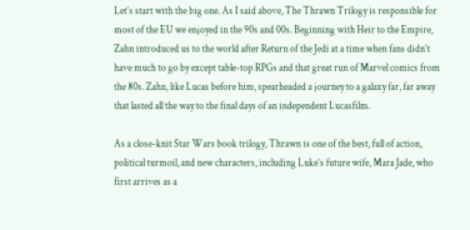Let’s start with the big one. As I said above, The Thrawn Trilogy is responsible for most of the EU we enjoyed in the 90s and 00s. Beginning with Heir to the Empire, Zahn introduced us to the world after Return of the Jedi at a time when fans didn’t have much to go by except table-top RPGs and that great run of Marvel comics from the 80s. Zahn, like Lucas before him, spearheaded a journey to a galaxy far, far away that lasted all the way to the final days of an independent Lucasfilm.

As a close-knit Star Wars book trilogy, Thrawn is one of the best, full of action, political turmoil, and new characters, including Luke’s future wife, Mara Jade, who first arrives as a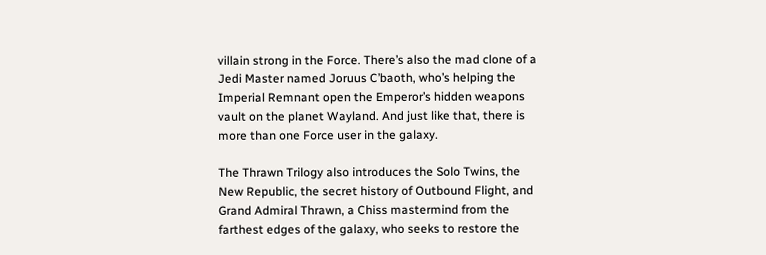villain strong in the Force. There’s also the mad clone of a Jedi Master named Joruus C’baoth, who’s helping the Imperial Remnant open the Emperor’s hidden weapons vault on the planet Wayland. And just like that, there is more than one Force user in the galaxy.

The Thrawn Trilogy also introduces the Solo Twins, the New Republic, the secret history of Outbound Flight, and Grand Admiral Thrawn, a Chiss mastermind from the farthest edges of the galaxy, who seeks to restore the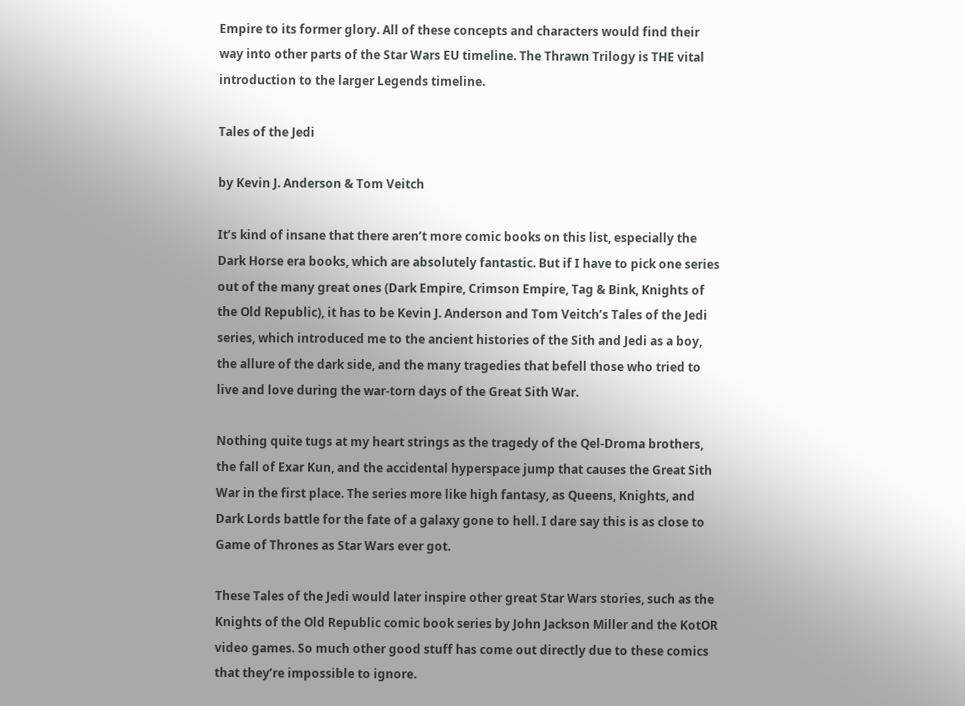Empire to its former glory. All of these concepts and characters would find their way into other parts of the Star Wars EU timeline. The Thrawn Trilogy is THE vital introduction to the larger Legends timeline.

Tales of the Jedi

by Kevin J. Anderson & Tom Veitch

It’s kind of insane that there aren’t more comic books on this list, especially the Dark Horse era books, which are absolutely fantastic. But if I have to pick one series out of the many great ones (Dark Empire, Crimson Empire, Tag & Bink, Knights of the Old Republic), it has to be Kevin J. Anderson and Tom Veitch’s Tales of the Jedi series, which introduced me to the ancient histories of the Sith and Jedi as a boy, the allure of the dark side, and the many tragedies that befell those who tried to live and love during the war-torn days of the Great Sith War.

Nothing quite tugs at my heart strings as the tragedy of the Qel-Droma brothers, the fall of Exar Kun, and the accidental hyperspace jump that causes the Great Sith War in the first place. The series more like high fantasy, as Queens, Knights, and Dark Lords battle for the fate of a galaxy gone to hell. I dare say this is as close to Game of Thrones as Star Wars ever got.

These Tales of the Jedi would later inspire other great Star Wars stories, such as the Knights of the Old Republic comic book series by John Jackson Miller and the KotOR video games. So much other good stuff has come out directly due to these comics that they’re impossible to ignore.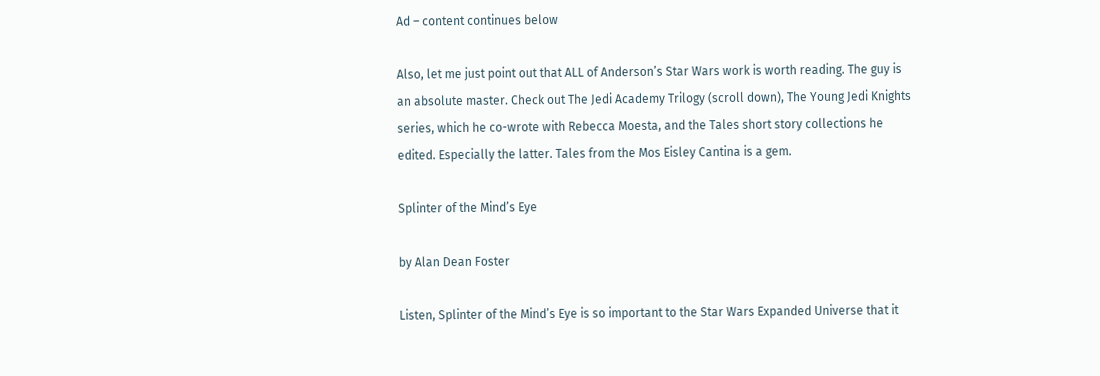Ad – content continues below

Also, let me just point out that ALL of Anderson’s Star Wars work is worth reading. The guy is an absolute master. Check out The Jedi Academy Trilogy (scroll down), The Young Jedi Knights series, which he co-wrote with Rebecca Moesta, and the Tales short story collections he edited. Especially the latter. Tales from the Mos Eisley Cantina is a gem.

Splinter of the Mind’s Eye

by Alan Dean Foster

Listen, Splinter of the Mind’s Eye is so important to the Star Wars Expanded Universe that it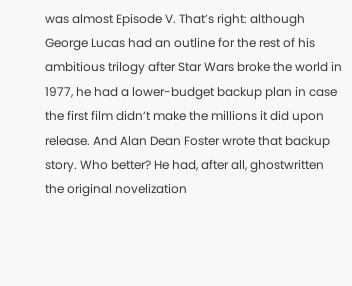was almost Episode V. That’s right: although George Lucas had an outline for the rest of his ambitious trilogy after Star Wars broke the world in 1977, he had a lower-budget backup plan in case the first film didn’t make the millions it did upon release. And Alan Dean Foster wrote that backup story. Who better? He had, after all, ghostwritten the original novelization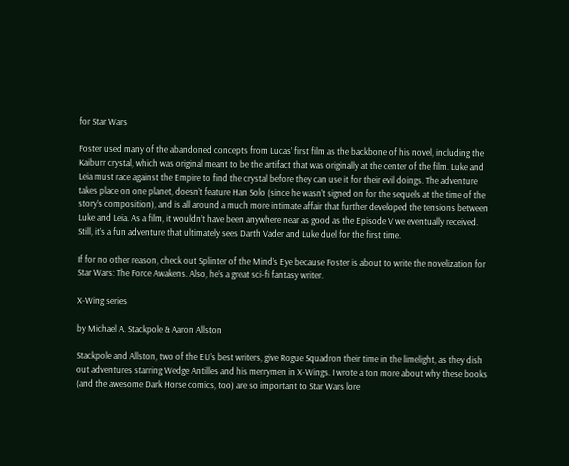for Star Wars

Foster used many of the abandoned concepts from Lucas’ first film as the backbone of his novel, including the Kaiburr crystal, which was original meant to be the artifact that was originally at the center of the film. Luke and Leia must race against the Empire to find the crystal before they can use it for their evil doings. The adventure takes place on one planet, doesn’t feature Han Solo (since he wasn’t signed on for the sequels at the time of the story’s composition), and is all around a much more intimate affair that further developed the tensions between Luke and Leia. As a film, it wouldn’t have been anywhere near as good as the Episode V we eventually received. Still, it’s a fun adventure that ultimately sees Darth Vader and Luke duel for the first time.

If for no other reason, check out Splinter of the Mind’s Eye because Foster is about to write the novelization for Star Wars: The Force Awakens. Also, he’s a great sci-fi fantasy writer.

X-Wing series

by Michael A. Stackpole & Aaron Allston

Stackpole and Allston, two of the EU’s best writers, give Rogue Squadron their time in the limelight, as they dish out adventures starring Wedge Antilles and his merrymen in X-Wings. I wrote a ton more about why these books (and the awesome Dark Horse comics, too) are so important to Star Wars lore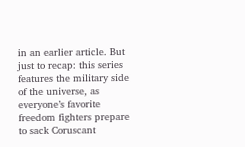in an earlier article. But just to recap: this series features the military side of the universe, as everyone’s favorite freedom fighters prepare to sack Coruscant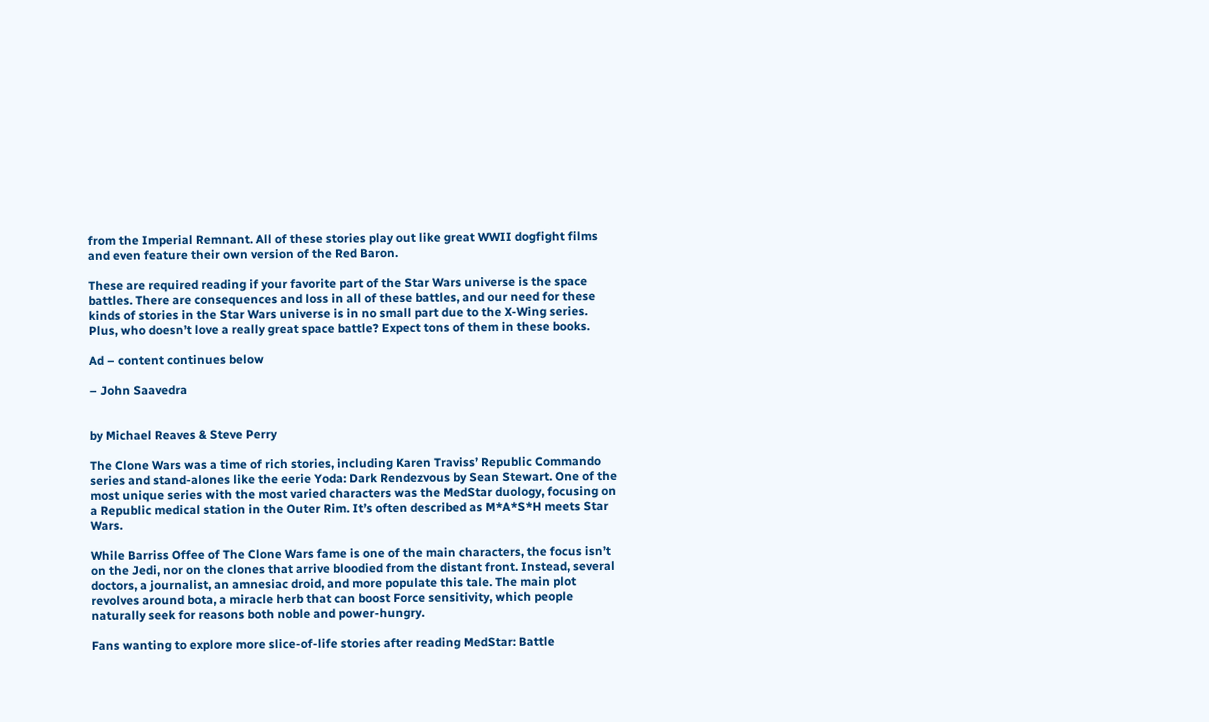from the Imperial Remnant. All of these stories play out like great WWII dogfight films and even feature their own version of the Red Baron.

These are required reading if your favorite part of the Star Wars universe is the space battles. There are consequences and loss in all of these battles, and our need for these kinds of stories in the Star Wars universe is in no small part due to the X-Wing series. Plus, who doesn’t love a really great space battle? Expect tons of them in these books.

Ad – content continues below

– John Saavedra


by Michael Reaves & Steve Perry

The Clone Wars was a time of rich stories, including Karen Traviss’ Republic Commando series and stand-alones like the eerie Yoda: Dark Rendezvous by Sean Stewart. One of the most unique series with the most varied characters was the MedStar duology, focusing on a Republic medical station in the Outer Rim. It’s often described as M*A*S*H meets Star Wars.

While Barriss Offee of The Clone Wars fame is one of the main characters, the focus isn’t on the Jedi, nor on the clones that arrive bloodied from the distant front. Instead, several doctors, a journalist, an amnesiac droid, and more populate this tale. The main plot revolves around bota, a miracle herb that can boost Force sensitivity, which people naturally seek for reasons both noble and power-hungry.

Fans wanting to explore more slice-of-life stories after reading MedStar: Battle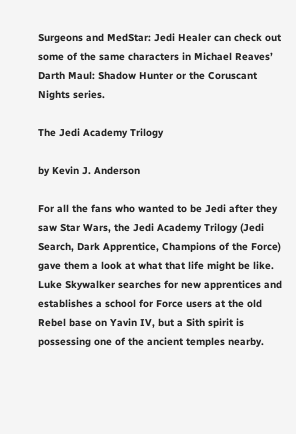Surgeons and MedStar: Jedi Healer can check out some of the same characters in Michael Reaves’ Darth Maul: Shadow Hunter or the Coruscant Nights series.

The Jedi Academy Trilogy

by Kevin J. Anderson

For all the fans who wanted to be Jedi after they saw Star Wars, the Jedi Academy Trilogy (Jedi Search, Dark Apprentice, Champions of the Force) gave them a look at what that life might be like. Luke Skywalker searches for new apprentices and establishes a school for Force users at the old Rebel base on Yavin IV, but a Sith spirit is possessing one of the ancient temples nearby.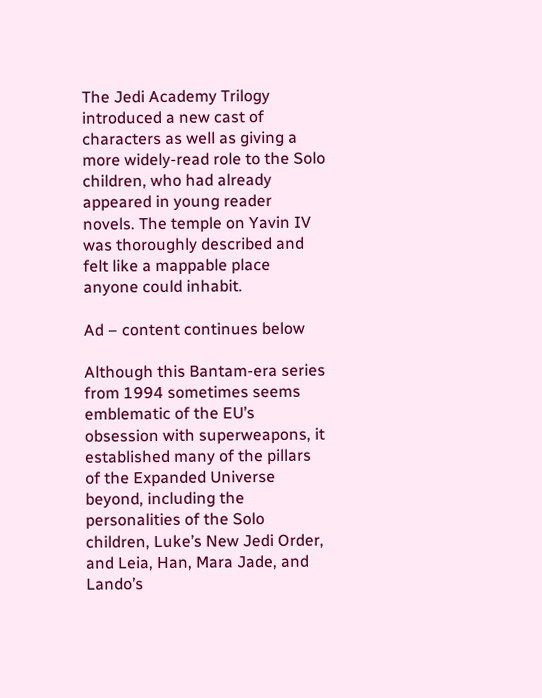The Jedi Academy Trilogy introduced a new cast of characters as well as giving a more widely-read role to the Solo children, who had already appeared in young reader novels. The temple on Yavin IV was thoroughly described and felt like a mappable place anyone could inhabit.

Ad – content continues below

Although this Bantam-era series from 1994 sometimes seems emblematic of the EU’s obsession with superweapons, it established many of the pillars of the Expanded Universe beyond, including the personalities of the Solo children, Luke’s New Jedi Order, and Leia, Han, Mara Jade, and Lando’s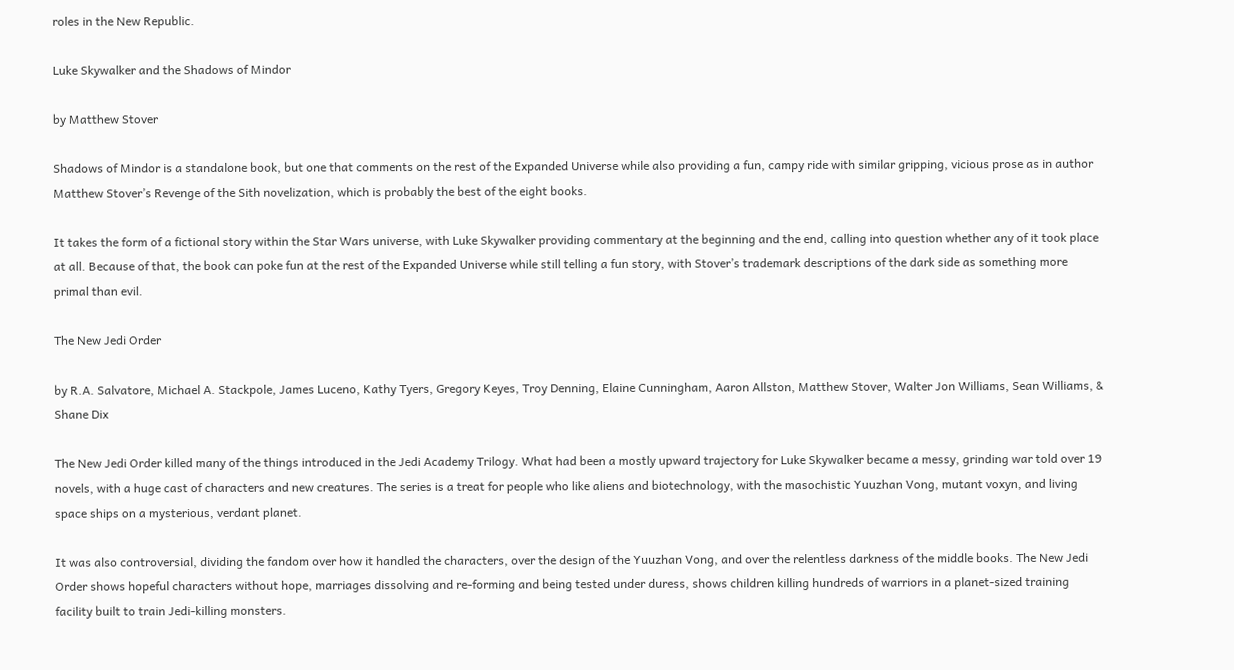roles in the New Republic.

Luke Skywalker and the Shadows of Mindor

by Matthew Stover

Shadows of Mindor is a standalone book, but one that comments on the rest of the Expanded Universe while also providing a fun, campy ride with similar gripping, vicious prose as in author Matthew Stover’s Revenge of the Sith novelization, which is probably the best of the eight books.

It takes the form of a fictional story within the Star Wars universe, with Luke Skywalker providing commentary at the beginning and the end, calling into question whether any of it took place at all. Because of that, the book can poke fun at the rest of the Expanded Universe while still telling a fun story, with Stover’s trademark descriptions of the dark side as something more primal than evil.

The New Jedi Order

by R.A. Salvatore, Michael A. Stackpole, James Luceno, Kathy Tyers, Gregory Keyes, Troy Denning, Elaine Cunningham, Aaron Allston, Matthew Stover, Walter Jon Williams, Sean Williams, & Shane Dix

The New Jedi Order killed many of the things introduced in the Jedi Academy Trilogy. What had been a mostly upward trajectory for Luke Skywalker became a messy, grinding war told over 19 novels, with a huge cast of characters and new creatures. The series is a treat for people who like aliens and biotechnology, with the masochistic Yuuzhan Vong, mutant voxyn, and living space ships on a mysterious, verdant planet.

It was also controversial, dividing the fandom over how it handled the characters, over the design of the Yuuzhan Vong, and over the relentless darkness of the middle books. The New Jedi Order shows hopeful characters without hope, marriages dissolving and re-forming and being tested under duress, shows children killing hundreds of warriors in a planet-sized training facility built to train Jedi-killing monsters.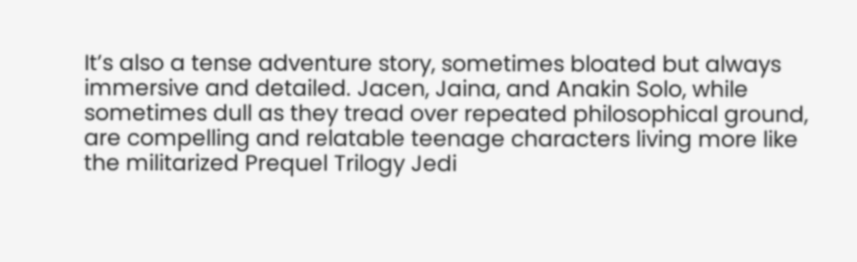It’s also a tense adventure story, sometimes bloated but always immersive and detailed. Jacen, Jaina, and Anakin Solo, while sometimes dull as they tread over repeated philosophical ground, are compelling and relatable teenage characters living more like the militarized Prequel Trilogy Jedi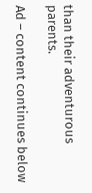than their adventurous parents.

Ad – content continues below